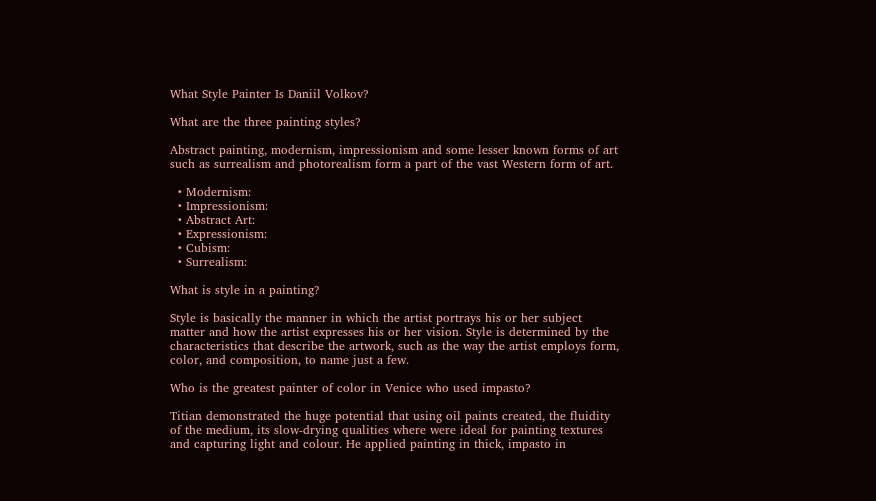What Style Painter Is Daniil Volkov?

What are the three painting styles?

Abstract painting, modernism, impressionism and some lesser known forms of art such as surrealism and photorealism form a part of the vast Western form of art.

  • Modernism:
  • Impressionism:
  • Abstract Art:
  • Expressionism:
  • Cubism:
  • Surrealism:

What is style in a painting?

Style is basically the manner in which the artist portrays his or her subject matter and how the artist expresses his or her vision. Style is determined by the characteristics that describe the artwork, such as the way the artist employs form, color, and composition, to name just a few.

Who is the greatest painter of color in Venice who used impasto?

Titian demonstrated the huge potential that using oil paints created, the fluidity of the medium, its slow-drying qualities where were ideal for painting textures and capturing light and colour. He applied painting in thick, impasto in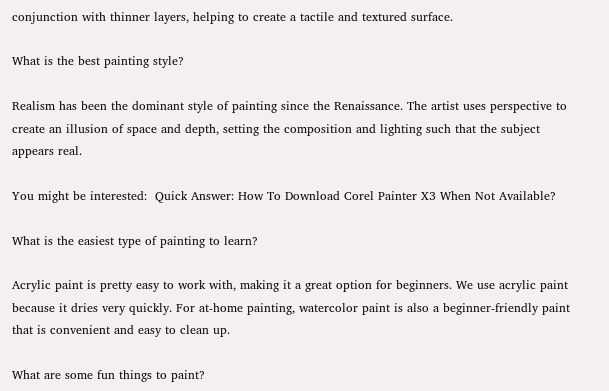conjunction with thinner layers, helping to create a tactile and textured surface.

What is the best painting style?

Realism has been the dominant style of painting since the Renaissance. The artist uses perspective to create an illusion of space and depth, setting the composition and lighting such that the subject appears real.

You might be interested:  Quick Answer: How To Download Corel Painter X3 When Not Available?

What is the easiest type of painting to learn?

Acrylic paint is pretty easy to work with, making it a great option for beginners. We use acrylic paint because it dries very quickly. For at-home painting, watercolor paint is also a beginner-friendly paint that is convenient and easy to clean up.

What are some fun things to paint?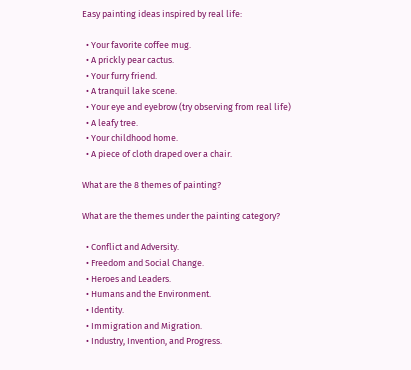Easy painting ideas inspired by real life:

  • Your favorite coffee mug.
  • A prickly pear cactus.
  • Your furry friend.
  • A tranquil lake scene.
  • Your eye and eyebrow (try observing from real life)
  • A leafy tree.
  • Your childhood home.
  • A piece of cloth draped over a chair.

What are the 8 themes of painting?

What are the themes under the painting category?

  • Conflict and Adversity.
  • Freedom and Social Change.
  • Heroes and Leaders.
  • Humans and the Environment.
  • Identity.
  • Immigration and Migration.
  • Industry, Invention, and Progress.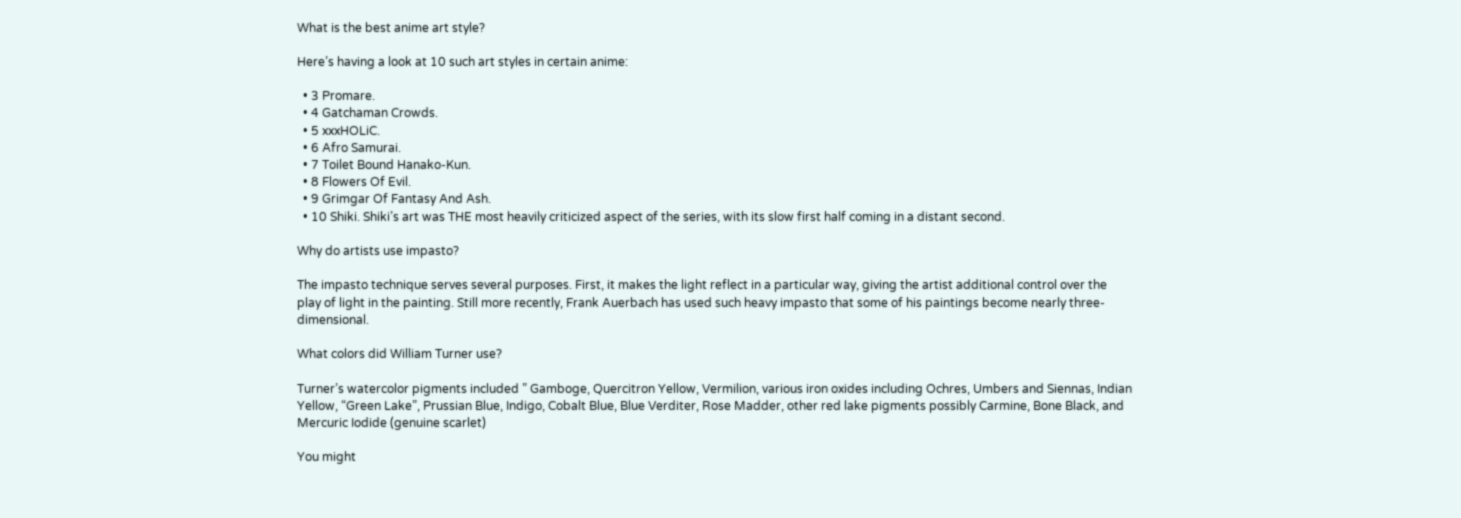What is the best anime art style?

Here’s having a look at 10 such art styles in certain anime:

  • 3 Promare.
  • 4 Gatchaman Crowds.
  • 5 xxxHOLiC.
  • 6 Afro Samurai.
  • 7 Toilet Bound Hanako-Kun.
  • 8 Flowers Of Evil.
  • 9 Grimgar Of Fantasy And Ash.
  • 10 Shiki. Shiki’s art was THE most heavily criticized aspect of the series, with its slow first half coming in a distant second.

Why do artists use impasto?

The impasto technique serves several purposes. First, it makes the light reflect in a particular way, giving the artist additional control over the play of light in the painting. Still more recently, Frank Auerbach has used such heavy impasto that some of his paintings become nearly three-dimensional.

What colors did William Turner use?

Turner’s watercolor pigments included ” Gamboge, Quercitron Yellow, Vermilion, various iron oxides including Ochres, Umbers and Siennas, Indian Yellow, “Green Lake”, Prussian Blue, Indigo, Cobalt Blue, Blue Verditer, Rose Madder, other red lake pigments possibly Carmine, Bone Black, and Mercuric Iodide (genuine scarlet)

You might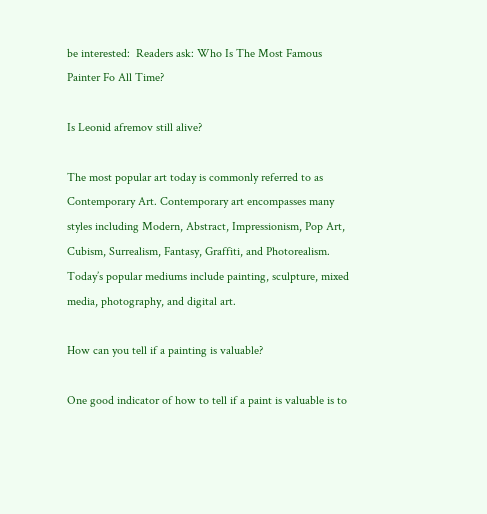be interested:  Readers ask: Who Is The Most Famous Painter Fo All Time?

Is Leonid afremov still alive?

The most popular art today is commonly referred to as Contemporary Art. Contemporary art encompasses many styles including Modern, Abstract, Impressionism, Pop Art, Cubism, Surrealism, Fantasy, Graffiti, and Photorealism. Today’s popular mediums include painting, sculpture, mixed media, photography, and digital art.

How can you tell if a painting is valuable?

One good indicator of how to tell if a paint is valuable is to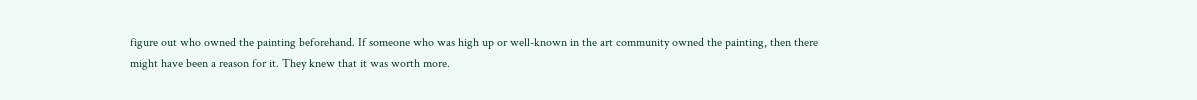figure out who owned the painting beforehand. If someone who was high up or well-known in the art community owned the painting, then there might have been a reason for it. They knew that it was worth more.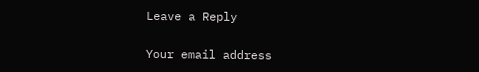Leave a Reply

Your email address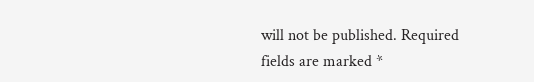will not be published. Required fields are marked *